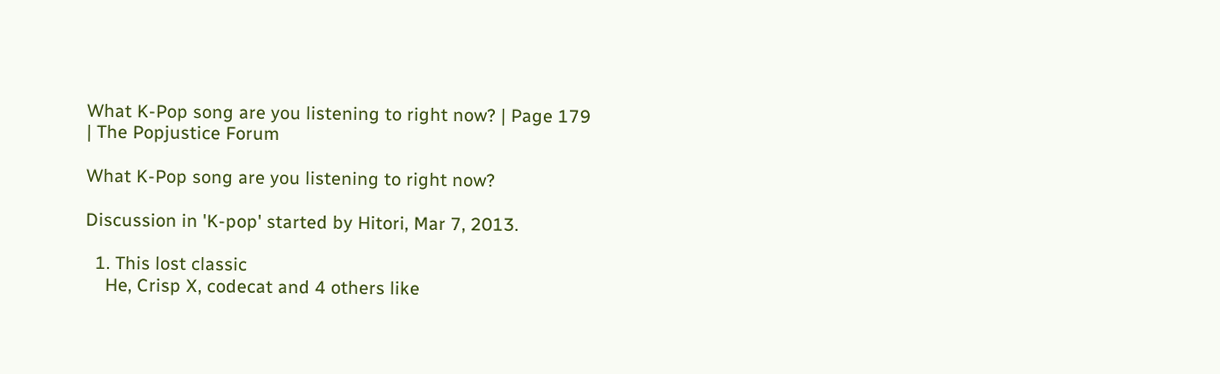What K-Pop song are you listening to right now? | Page 179 | The Popjustice Forum

What K-Pop song are you listening to right now?

Discussion in 'K-pop' started by Hitori, Mar 7, 2013.

  1. This lost classic
    He, Crisp X, codecat and 4 others like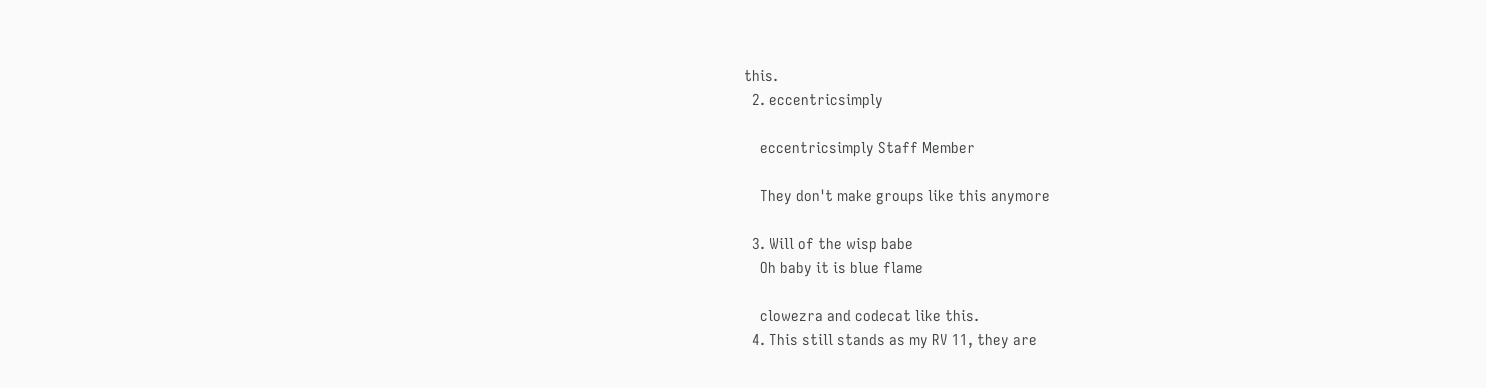this.
  2. eccentricsimply

    eccentricsimply Staff Member

    They don't make groups like this anymore

  3. Will of the wisp babe
    Oh baby it is blue flame

    clowezra and codecat like this.
  4. This still stands as my RV 11, they are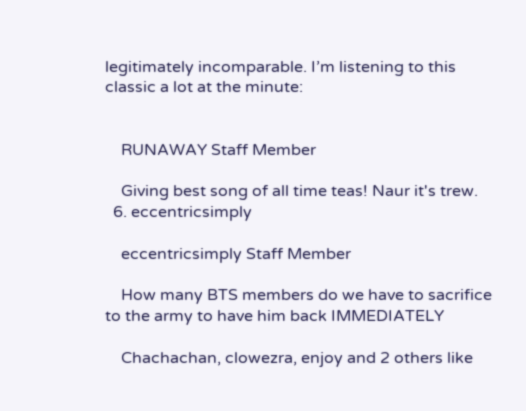legitimately incomparable. I’m listening to this classic a lot at the minute:


    RUNAWAY Staff Member

    Giving best song of all time teas! Naur it's trew.
  6. eccentricsimply

    eccentricsimply Staff Member

    How many BTS members do we have to sacrifice to the army to have him back IMMEDIATELY

    Chachachan, clowezra, enjoy and 2 others like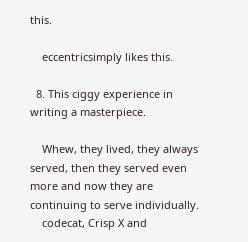this.

    eccentricsimply likes this.

  8. This ciggy experience in writing a masterpiece.

    Whew, they lived, they always served, then they served even more and now they are continuing to serve individually.
    codecat, Crisp X and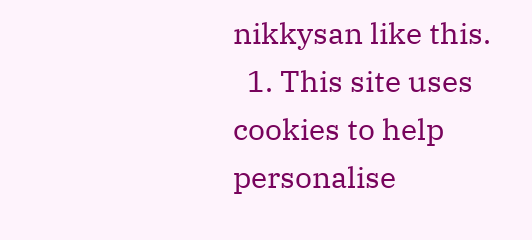nikkysan like this.
  1. This site uses cookies to help personalise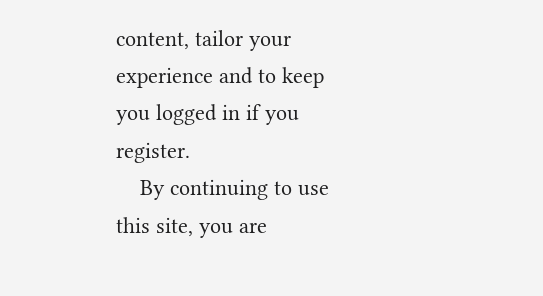content, tailor your experience and to keep you logged in if you register.
    By continuing to use this site, you are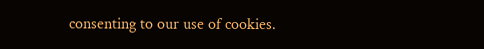consenting to our use of cookies.